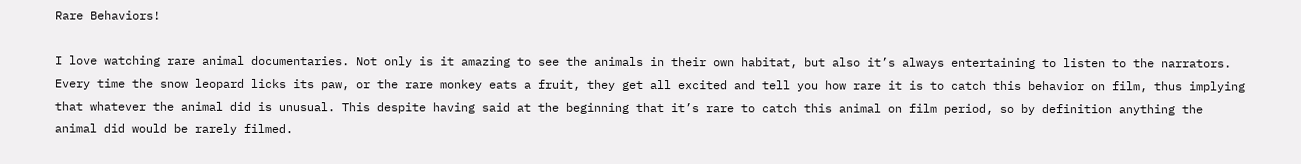Rare Behaviors!

I love watching rare animal documentaries. Not only is it amazing to see the animals in their own habitat, but also it’s always entertaining to listen to the narrators. Every time the snow leopard licks its paw, or the rare monkey eats a fruit, they get all excited and tell you how rare it is to catch this behavior on film, thus implying that whatever the animal did is unusual. This despite having said at the beginning that it’s rare to catch this animal on film period, so by definition anything the animal did would be rarely filmed.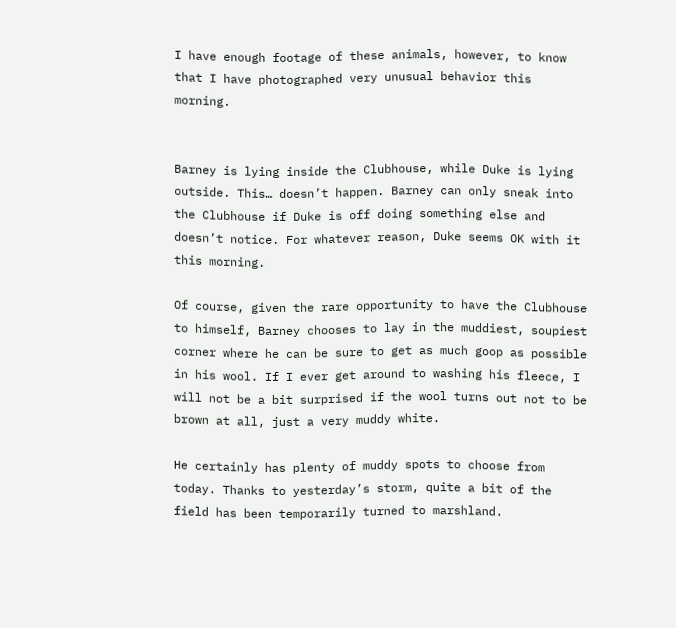I have enough footage of these animals, however, to know that I have photographed very unusual behavior this morning.


Barney is lying inside the Clubhouse, while Duke is lying outside. This… doesn’t happen. Barney can only sneak into the Clubhouse if Duke is off doing something else and doesn’t notice. For whatever reason, Duke seems OK with it this morning.

Of course, given the rare opportunity to have the Clubhouse to himself, Barney chooses to lay in the muddiest, soupiest corner where he can be sure to get as much goop as possible in his wool. If I ever get around to washing his fleece, I will not be a bit surprised if the wool turns out not to be brown at all, just a very muddy white.

He certainly has plenty of muddy spots to choose from today. Thanks to yesterday’s storm, quite a bit of the field has been temporarily turned to marshland.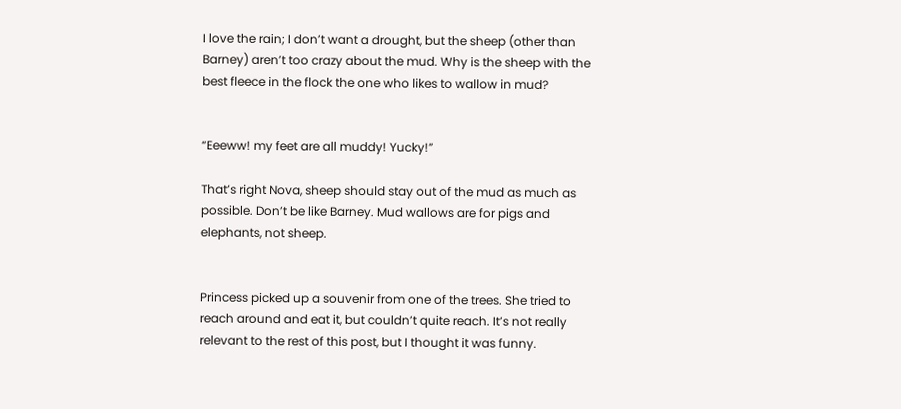I love the rain; I don’t want a drought, but the sheep (other than Barney) aren’t too crazy about the mud. Why is the sheep with the best fleece in the flock the one who likes to wallow in mud?


“Eeeww! my feet are all muddy! Yucky!”

That’s right Nova, sheep should stay out of the mud as much as possible. Don’t be like Barney. Mud wallows are for pigs and elephants, not sheep.


Princess picked up a souvenir from one of the trees. She tried to reach around and eat it, but couldn’t quite reach. It’s not really relevant to the rest of this post, but I thought it was funny.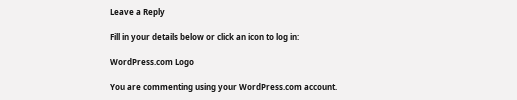Leave a Reply

Fill in your details below or click an icon to log in:

WordPress.com Logo

You are commenting using your WordPress.com account.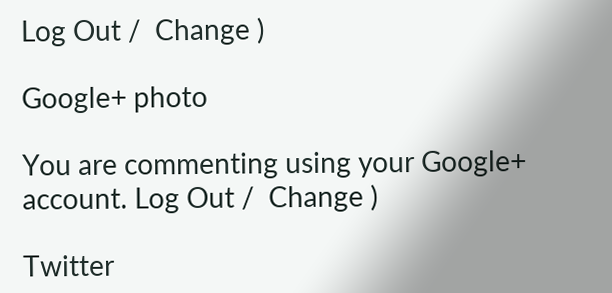Log Out /  Change )

Google+ photo

You are commenting using your Google+ account. Log Out /  Change )

Twitter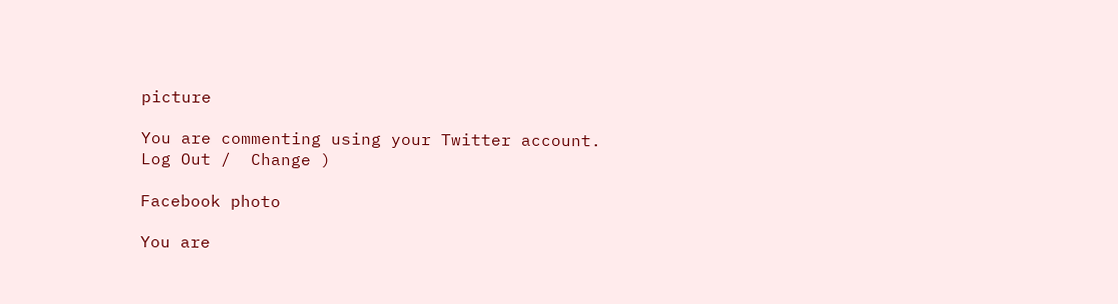picture

You are commenting using your Twitter account. Log Out /  Change )

Facebook photo

You are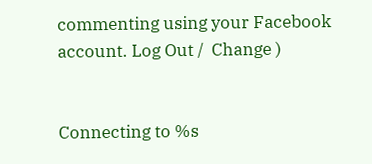commenting using your Facebook account. Log Out /  Change )


Connecting to %s